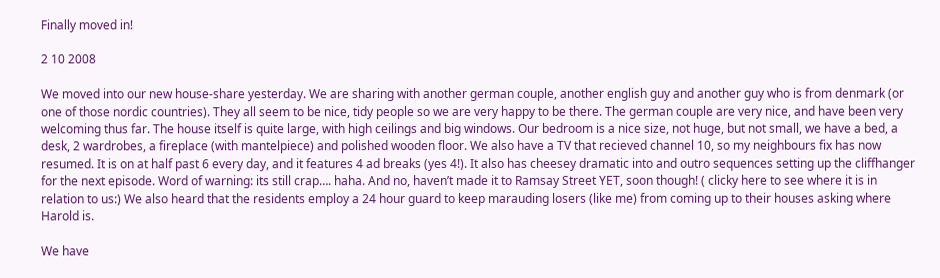Finally moved in!

2 10 2008

We moved into our new house-share yesterday. We are sharing with another german couple, another english guy and another guy who is from denmark (or one of those nordic countries). They all seem to be nice, tidy people so we are very happy to be there. The german couple are very nice, and have been very welcoming thus far. The house itself is quite large, with high ceilings and big windows. Our bedroom is a nice size, not huge, but not small, we have a bed, a desk, 2 wardrobes, a fireplace (with mantelpiece) and polished wooden floor. We also have a TV that recieved channel 10, so my neighbours fix has now resumed. It is on at half past 6 every day, and it features 4 ad breaks (yes 4!). It also has cheesey dramatic into and outro sequences setting up the cliffhanger for the next episode. Word of warning: its still crap…. haha. And no, haven’t made it to Ramsay Street YET, soon though! ( clicky here to see where it is in relation to us:) We also heard that the residents employ a 24 hour guard to keep marauding losers (like me) from coming up to their houses asking where Harold is.

We have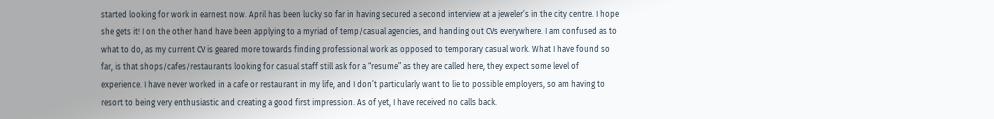started looking for work in earnest now. April has been lucky so far in having secured a second interview at a jeweler’s in the city centre. I hope she gets it! I on the other hand have been applying to a myriad of temp/casual agencies, and handing out CVs everywhere. I am confused as to what to do, as my current CV is geared more towards finding professional work as opposed to temporary casual work. What I have found so far, is that shops/cafes/restaurants looking for casual staff still ask for a “resume” as they are called here, they expect some level of experience. I have never worked in a cafe or restaurant in my life, and I don’t particularly want to lie to possible employers, so am having to resort to being very enthusiastic and creating a good first impression. As of yet, I have received no calls back.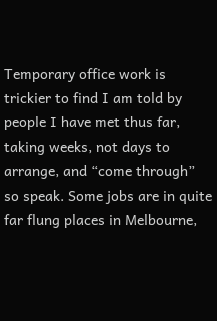Temporary office work is trickier to find I am told by people I have met thus far, taking weeks, not days to arrange, and “come through” so speak. Some jobs are in quite far flung places in Melbourne,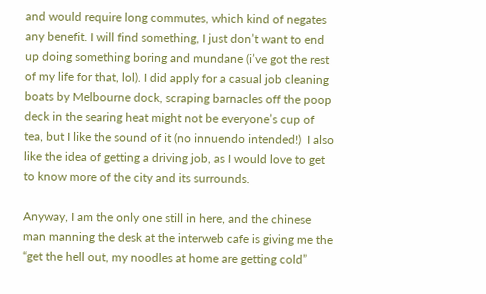and would require long commutes, which kind of negates any benefit. I will find something, I just don’t want to end up doing something boring and mundane (i’ve got the rest of my life for that, lol). I did apply for a casual job cleaning boats by Melbourne dock, scraping barnacles off the poop deck in the searing heat might not be everyone’s cup of tea, but I like the sound of it (no innuendo intended!)  I also like the idea of getting a driving job, as I would love to get to know more of the city and its surrounds.

Anyway, I am the only one still in here, and the chinese man manning the desk at the interweb cafe is giving me the “get the hell out, my noodles at home are getting cold”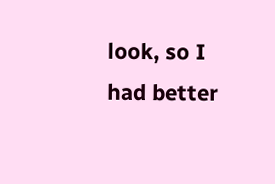look, so I had better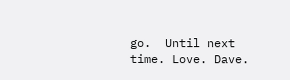go.  Until next time. Love. Dave.